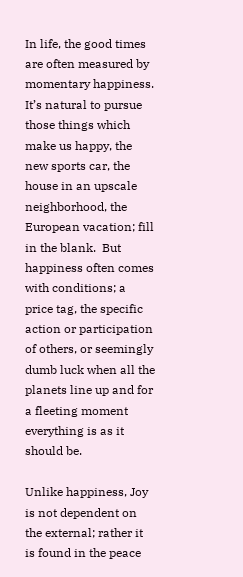In life, the good times are often measured by momentary happiness.  It’s natural to pursue those things which make us happy, the new sports car, the house in an upscale neighborhood, the European vacation; fill in the blank.  But happiness often comes with conditions; a price tag, the specific action or participation of others, or seemingly dumb luck when all the planets line up and for a fleeting moment everything is as it should be.

Unlike happiness, Joy is not dependent on the external; rather it is found in the peace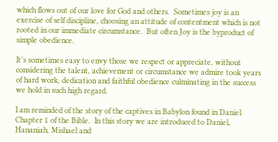which flows out of our love for God and others.  Sometimes joy is an exercise of self discipline, choosing an attitude of contentment which is not rooted in our immediate circumstance.  But often Joy is the byproduct of simple obedience.

It’s sometimes easy to envy those we respect or appreciate, without considering the talent, achievement or circumstance we admire took years of hard work, dedication and faithful obedience culminating in the success we hold in such high regard.

I am reminded of the story of the captives in Babylon found in Daniel Chapter 1 of the Bible.  In this story we are introduced to Daniel, Hananiah, Mishael and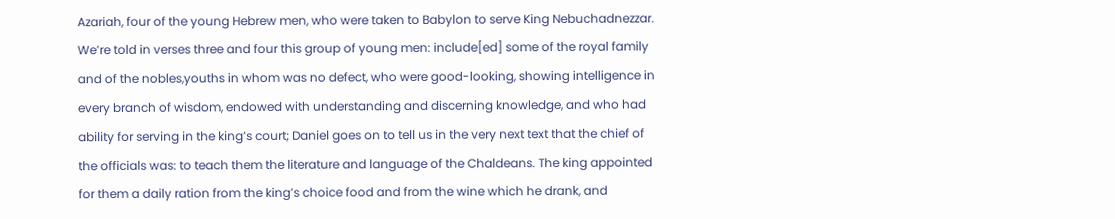Azariah, four of the young Hebrew men, who were taken to Babylon to serve King Nebuchadnezzar.  We’re told in verses three and four this group of young men: include[ed] some of the royal family and of the nobles,youths in whom was no defect, who were good-looking, showing intelligence in every branch of wisdom, endowed with understanding and discerning knowledge, and who had ability for serving in the king’s court; Daniel goes on to tell us in the very next text that the chief of the officials was: to teach them the literature and language of the Chaldeans. The king appointed for them a daily ration from the king’s choice food and from the wine which he drank, and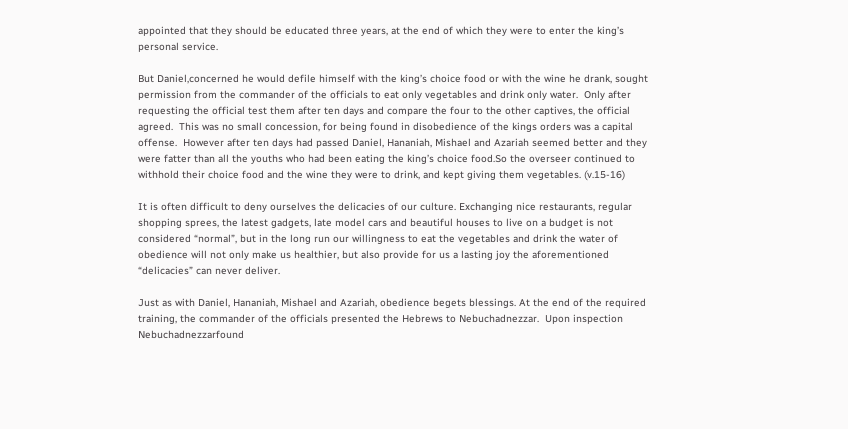appointed that they should be educated three years, at the end of which they were to enter the king’s personal service.

But Daniel,concerned he would defile himself with the king’s choice food or with the wine he drank, sought permission from the commander of the officials to eat only vegetables and drink only water.  Only after requesting the official test them after ten days and compare the four to the other captives, the official agreed.  This was no small concession, for being found in disobedience of the kings orders was a capital offense.  However after ten days had passed Daniel, Hananiah, Mishael and Azariah seemed better and they were fatter than all the youths who had been eating the king’s choice food.So the overseer continued to withhold their choice food and the wine they were to drink, and kept giving them vegetables. (v.15-16)

It is often difficult to deny ourselves the delicacies of our culture. Exchanging nice restaurants, regular shopping sprees, the latest gadgets, late model cars and beautiful houses to live on a budget is not considered “normal”, but in the long run our willingness to eat the vegetables and drink the water of obedience will not only make us healthier, but also provide for us a lasting joy the aforementioned “delicacies” can never deliver.

Just as with Daniel, Hananiah, Mishael and Azariah, obedience begets blessings. At the end of the required training, the commander of the officials presented the Hebrews to Nebuchadnezzar.  Upon inspection Nebuchadnezzarfound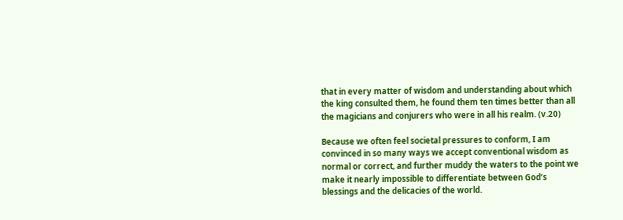that in every matter of wisdom and understanding about which the king consulted them, he found them ten times better than all the magicians and conjurers who were in all his realm. (v.20)

Because we often feel societal pressures to conform, I am convinced in so many ways we accept conventional wisdom as normal or correct, and further muddy the waters to the point we make it nearly impossible to differentiate between God’s blessings and the delicacies of the world.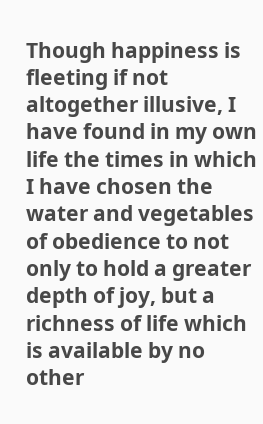Though happiness is fleeting if not altogether illusive, I have found in my own life the times in which I have chosen the water and vegetables of obedience to not only to hold a greater depth of joy, but a richness of life which is available by no other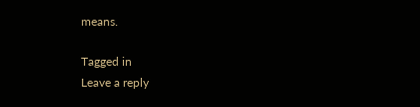means.

Tagged in
Leave a reply